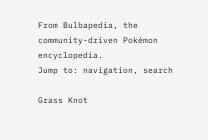From Bulbapedia, the community-driven Pokémon encyclopedia.
Jump to: navigation, search

Grass Knot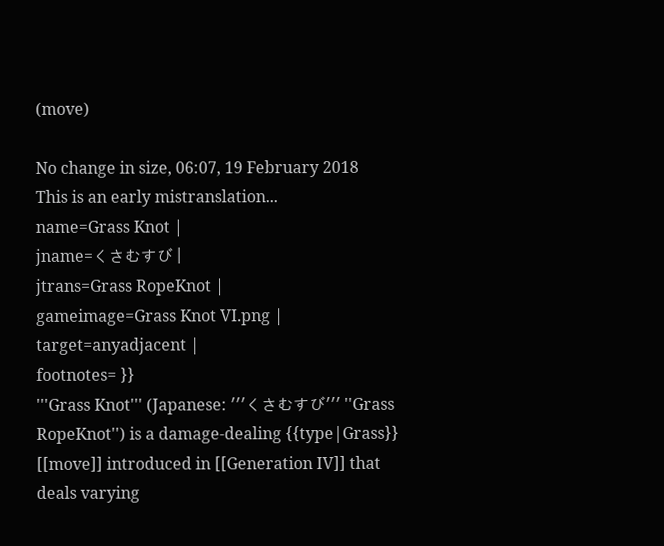(move)

No change in size, 06:07, 19 February 2018
This is an early mistranslation...
name=Grass Knot |
jname=くさむすび |
jtrans=Grass RopeKnot |
gameimage=Grass Knot VI.png |
target=anyadjacent |
footnotes= }}
'''Grass Knot''' (Japanese: '''くさむすび''' ''Grass RopeKnot'') is a damage-dealing {{type|Grass}} [[move]] introduced in [[Generation IV]] that deals varying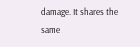damage. It shares the same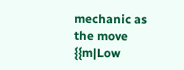mechanic as the move {{m|Low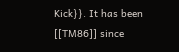Kick}}. It has been [[TM86]] since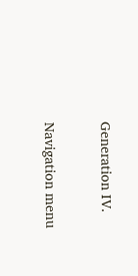Generation IV.

Navigation menu